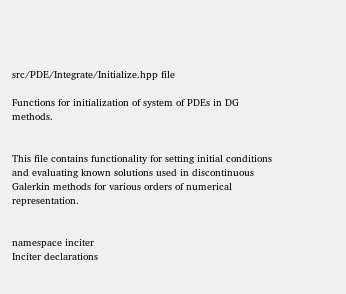src/PDE/Integrate/Initialize.hpp file

Functions for initialization of system of PDEs in DG methods.


This file contains functionality for setting initial conditions and evaluating known solutions used in discontinuous Galerkin methods for various orders of numerical representation.


namespace inciter
Inciter declarations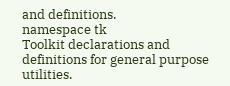and definitions.
namespace tk
Toolkit declarations and definitions for general purpose utilities.